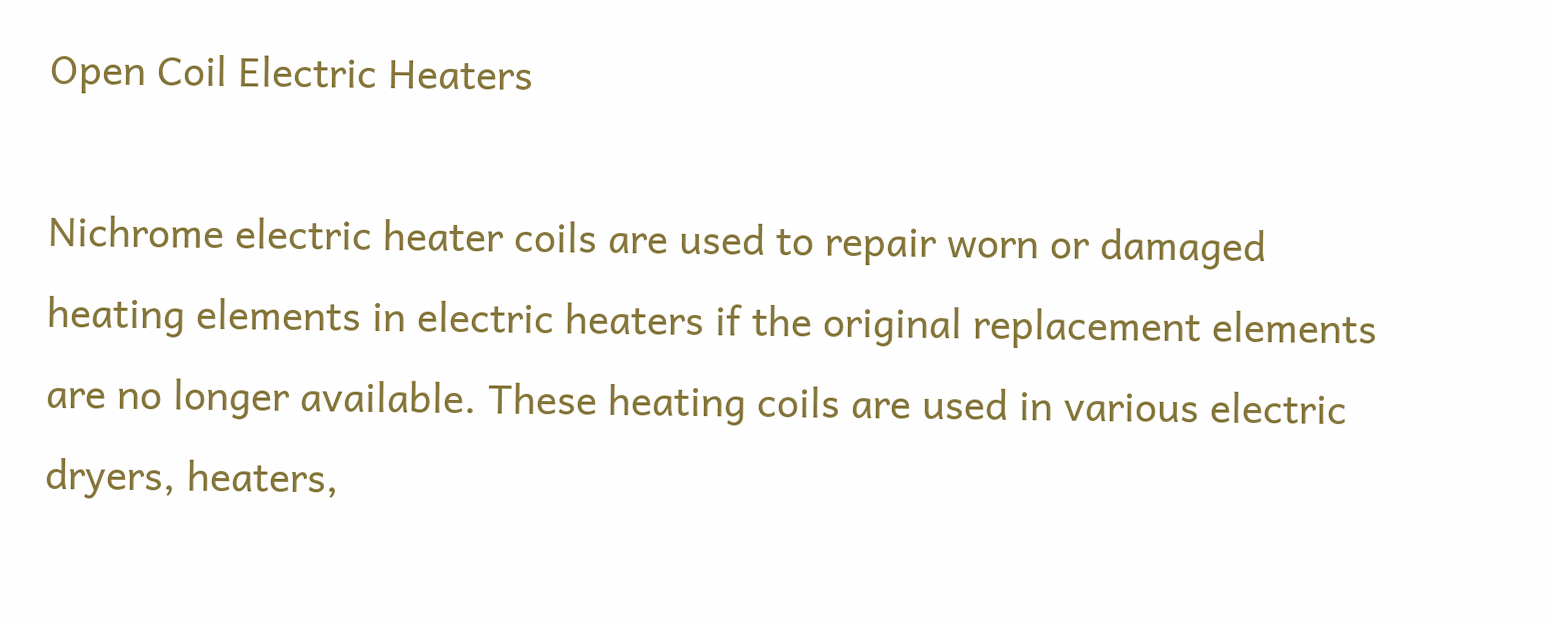Open Coil Electric Heaters

Nichrome electric heater coils are used to repair worn or damaged heating elements in electric heaters if the original replacement elements are no longer available. These heating coils are used in various electric dryers, heaters,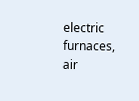electric furnaces, air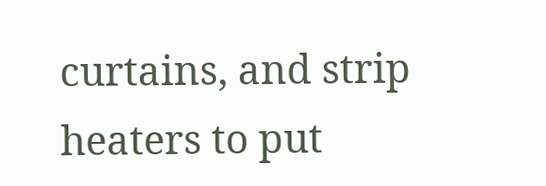curtains, and strip heaters to put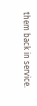them back in service.